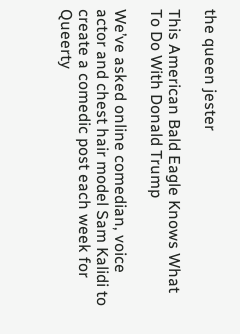the queen jester

This American Bald Eagle Knows What To Do With Donald Trump

We’ve asked online comedian, voice actor and chest hair model Sam Kalidi to create a comedic post each week for Queerty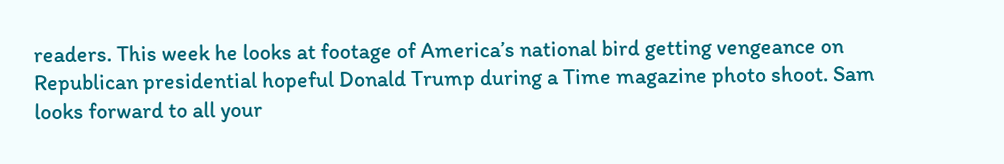readers. This week he looks at footage of America’s national bird getting vengeance on Republican presidential hopeful Donald Trump during a Time magazine photo shoot. Sam looks forward to all your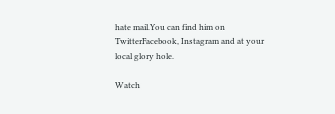hate mail.You can find him on TwitterFacebook, Instagram and at your local glory hole.

Watch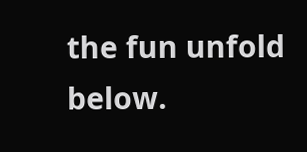the fun unfold below.